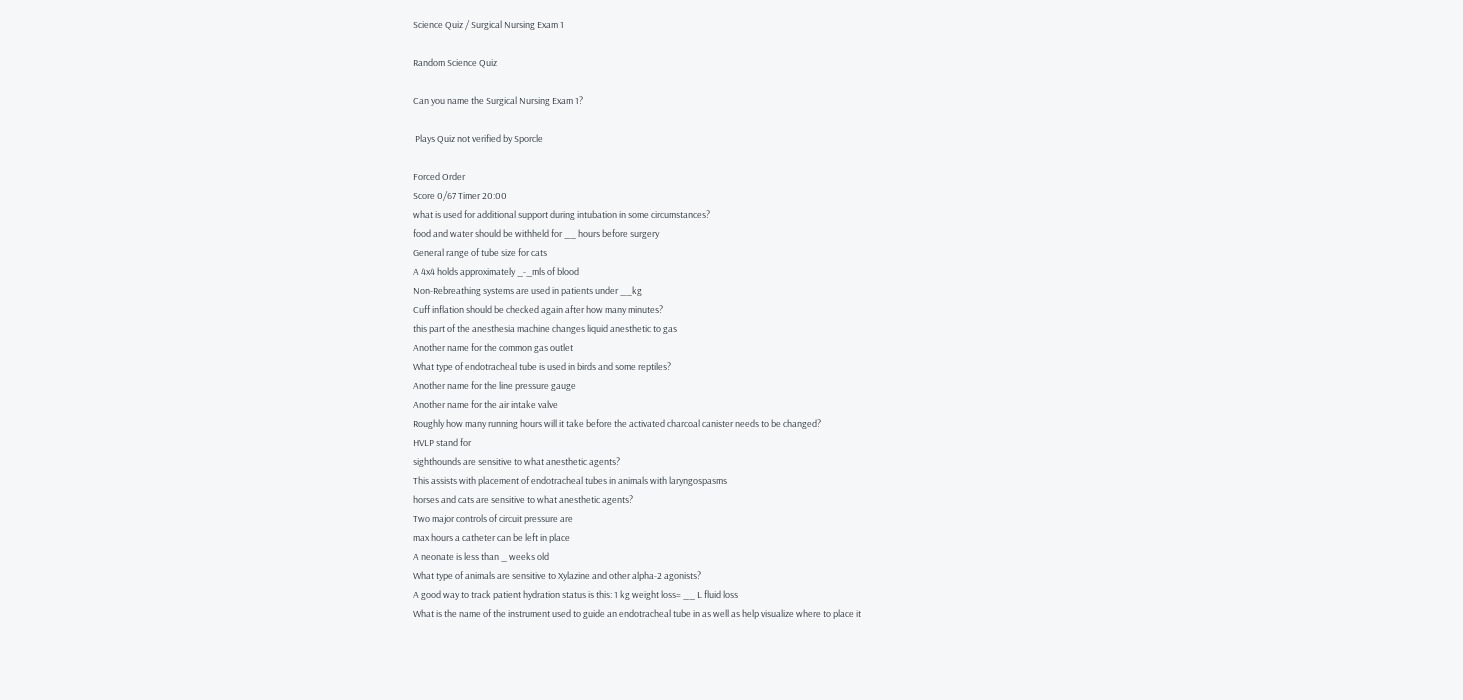Science Quiz / Surgical Nursing Exam 1

Random Science Quiz

Can you name the Surgical Nursing Exam 1?

 Plays Quiz not verified by Sporcle

Forced Order
Score 0/67 Timer 20:00
what is used for additional support during intubation in some circumstances?
food and water should be withheld for __ hours before surgery
General range of tube size for cats
A 4x4 holds approximately _-_mls of blood
Non-Rebreathing systems are used in patients under __kg
Cuff inflation should be checked again after how many minutes?
this part of the anesthesia machine changes liquid anesthetic to gas
Another name for the common gas outlet
What type of endotracheal tube is used in birds and some reptiles?
Another name for the line pressure gauge
Another name for the air intake valve
Roughly how many running hours will it take before the activated charcoal canister needs to be changed?
HVLP stand for
sighthounds are sensitive to what anesthetic agents?
This assists with placement of endotracheal tubes in animals with laryngospasms
horses and cats are sensitive to what anesthetic agents?
Two major controls of circuit pressure are
max hours a catheter can be left in place
A neonate is less than _ weeks old
What type of animals are sensitive to Xylazine and other alpha-2 agonists?
A good way to track patient hydration status is this: 1 kg weight loss= __ L fluid loss
What is the name of the instrument used to guide an endotracheal tube in as well as help visualize where to place it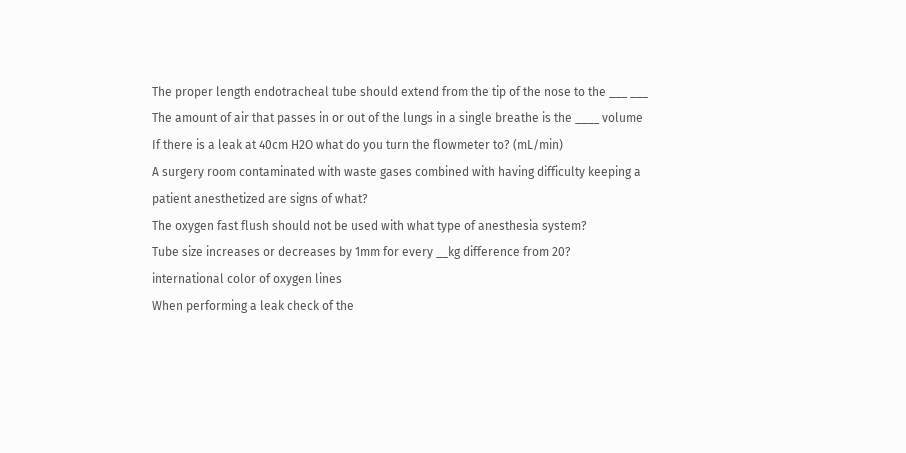The proper length endotracheal tube should extend from the tip of the nose to the ___ ___
The amount of air that passes in or out of the lungs in a single breathe is the ____ volume
If there is a leak at 40cm H2O what do you turn the flowmeter to? (mL/min)
A surgery room contaminated with waste gases combined with having difficulty keeping a patient anesthetized are signs of what?
The oxygen fast flush should not be used with what type of anesthesia system?
Tube size increases or decreases by 1mm for every __kg difference from 20?
international color of oxygen lines
When performing a leak check of the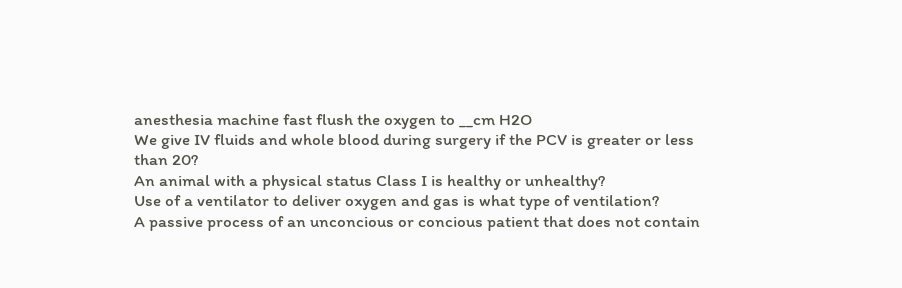anesthesia machine fast flush the oxygen to __cm H2O
We give IV fluids and whole blood during surgery if the PCV is greater or less than 20?
An animal with a physical status Class I is healthy or unhealthy?
Use of a ventilator to deliver oxygen and gas is what type of ventilation?
A passive process of an unconcious or concious patient that does not contain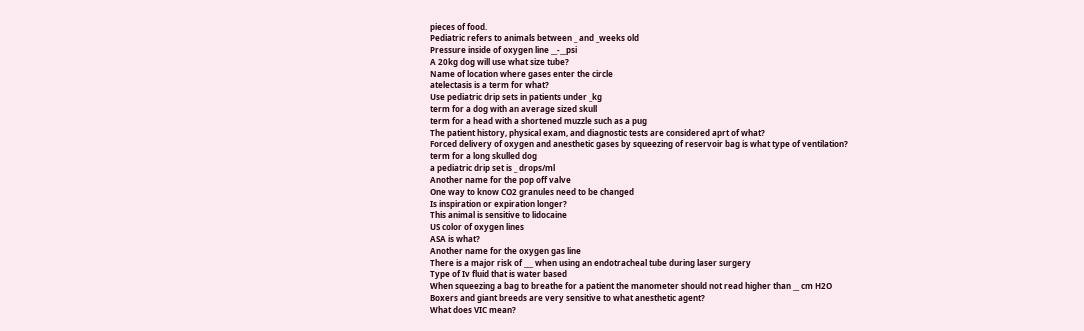pieces of food.
Pediatric refers to animals between _ and _weeks old
Pressure inside of oxygen line __-__psi
A 20kg dog will use what size tube?
Name of location where gases enter the circle
atelectasis is a term for what?
Use pediatric drip sets in patients under _kg
term for a dog with an average sized skull
term for a head with a shortened muzzle such as a pug
The patient history, physical exam, and diagnostic tests are considered aprt of what?
Forced delivery of oxygen and anesthetic gases by squeezing of reservoir bag is what type of ventilation?
term for a long skulled dog
a pediatric drip set is _ drops/ml
Another name for the pop off valve
One way to know CO2 granules need to be changed
Is inspiration or expiration longer?
This animal is sensitive to lidocaine
US color of oxygen lines
ASA is what?
Another name for the oxygen gas line
There is a major risk of ___ when using an endotracheal tube during laser surgery
Type of Iv fluid that is water based
When squeezing a bag to breathe for a patient the manometer should not read higher than __ cm H2O
Boxers and giant breeds are very sensitive to what anesthetic agent?
What does VIC mean?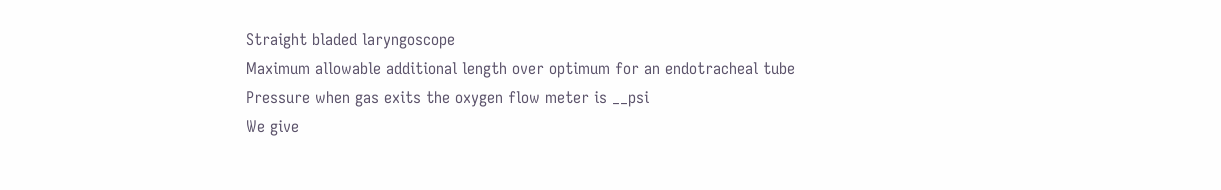Straight bladed laryngoscope
Maximum allowable additional length over optimum for an endotracheal tube
Pressure when gas exits the oxygen flow meter is __psi
We give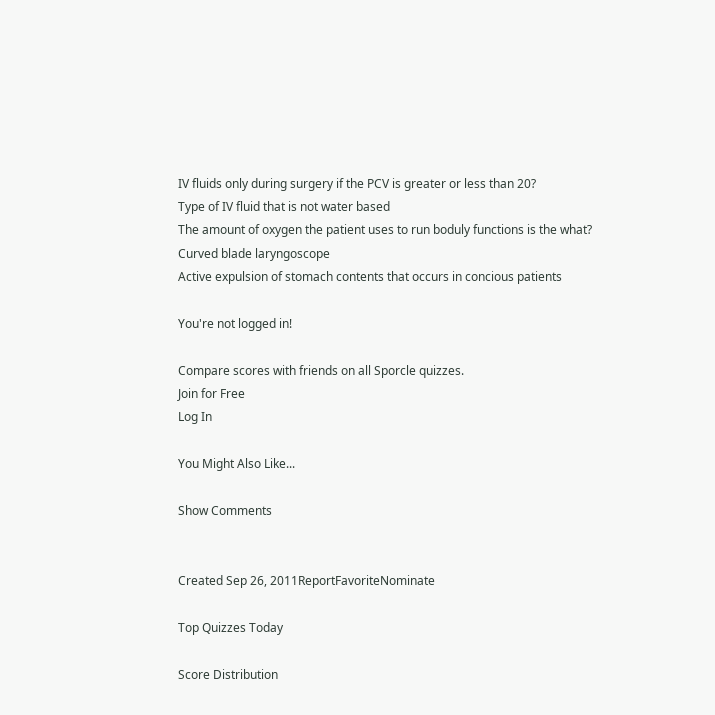IV fluids only during surgery if the PCV is greater or less than 20?
Type of IV fluid that is not water based
The amount of oxygen the patient uses to run boduly functions is the what?
Curved blade laryngoscope
Active expulsion of stomach contents that occurs in concious patients

You're not logged in!

Compare scores with friends on all Sporcle quizzes.
Join for Free
Log In

You Might Also Like...

Show Comments


Created Sep 26, 2011ReportFavoriteNominate

Top Quizzes Today

Score Distribution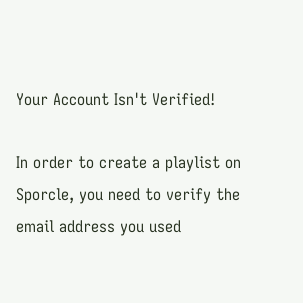Your Account Isn't Verified!

In order to create a playlist on Sporcle, you need to verify the email address you used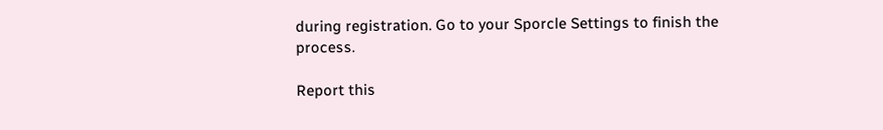during registration. Go to your Sporcle Settings to finish the process.

Report this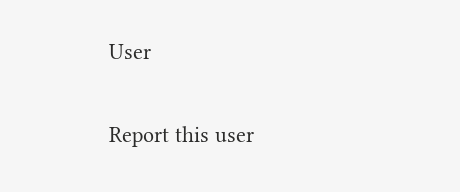User

Report this user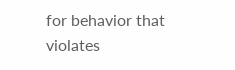for behavior that violates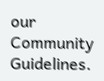our Community Guidelines.